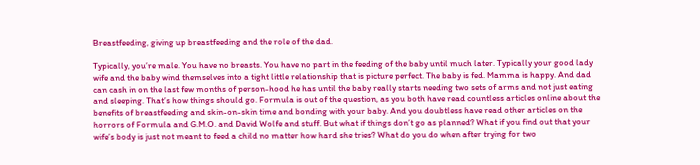Breastfeeding, giving up breastfeeding and the role of the dad.

Typically, you’re male. You have no breasts. You have no part in the feeding of the baby until much later. Typically your good lady wife and the baby wind themselves into a tight little relationship that is picture perfect. The baby is fed. Mamma is happy. And dad can cash in on the last few months of person-hood he has until the baby really starts needing two sets of arms and not just eating and sleeping. That’s how things should go. Formula is out of the question, as you both have read countless articles online about the benefits of breastfeeding and skin-on-skin time and bonding with your baby. And you doubtless have read other articles on the horrors of Formula and G.M.O. and David Wolfe and stuff. But what if things don’t go as planned? What if you find out that your wife’s body is just not meant to feed a child no matter how hard she tries? What do you do when after trying for two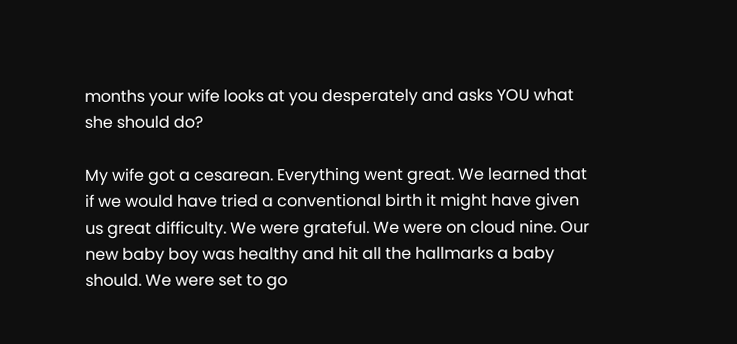months your wife looks at you desperately and asks YOU what she should do?

My wife got a cesarean. Everything went great. We learned that if we would have tried a conventional birth it might have given us great difficulty. We were grateful. We were on cloud nine. Our new baby boy was healthy and hit all the hallmarks a baby should. We were set to go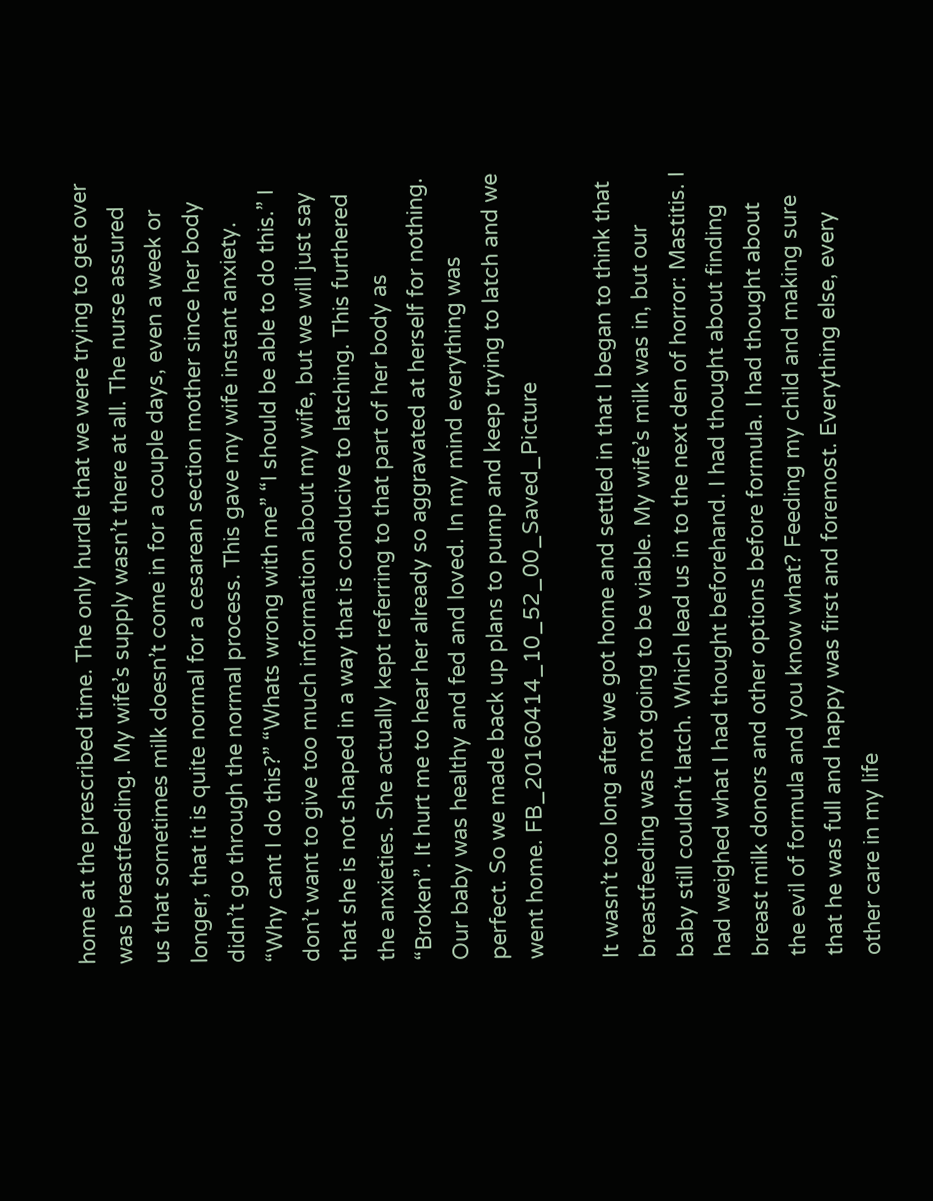home at the prescribed time. The only hurdle that we were trying to get over was breastfeeding. My wife’s supply wasn’t there at all. The nurse assured us that sometimes milk doesn’t come in for a couple days, even a week or longer, that it is quite normal for a cesarean section mother since her body didn’t go through the normal process. This gave my wife instant anxiety. “Why cant I do this?” “Whats wrong with me” “I should be able to do this.” I don’t want to give too much information about my wife, but we will just say that she is not shaped in a way that is conducive to latching. This furthered the anxieties. She actually kept referring to that part of her body as “Broken”. It hurt me to hear her already so aggravated at herself for nothing. Our baby was healthy and fed and loved. In my mind everything was perfect. So we made back up plans to pump and keep trying to latch and we went home. FB_20160414_10_52_00_Saved_Picture

It wasn’t too long after we got home and settled in that I began to think that breastfeeding was not going to be viable. My wife’s milk was in, but our baby still couldn’t latch. Which lead us in to the next den of horror: Mastitis. I had weighed what I had thought beforehand. I had thought about finding breast milk donors and other options before formula. I had thought about the evil of formula and you know what? Feeding my child and making sure that he was full and happy was first and foremost. Everything else, every other care in my life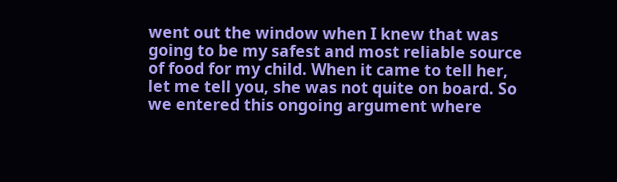went out the window when I knew that was going to be my safest and most reliable source of food for my child. When it came to tell her, let me tell you, she was not quite on board. So we entered this ongoing argument where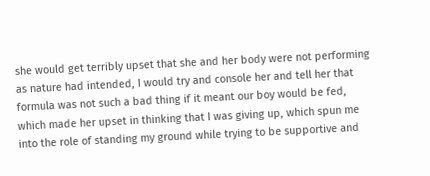she would get terribly upset that she and her body were not performing as nature had intended, I would try and console her and tell her that formula was not such a bad thing if it meant our boy would be fed, which made her upset in thinking that I was giving up, which spun me into the role of standing my ground while trying to be supportive and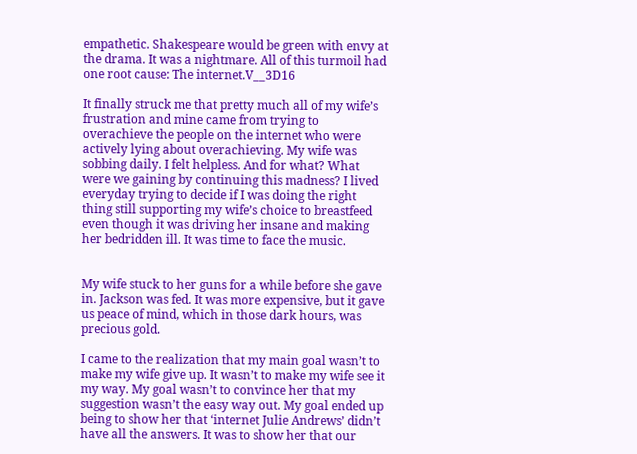empathetic. Shakespeare would be green with envy at the drama. It was a nightmare. All of this turmoil had one root cause: The internet.V__3D16

It finally struck me that pretty much all of my wife’s frustration and mine came from trying to overachieve the people on the internet who were actively lying about overachieving. My wife was sobbing daily. I felt helpless. And for what? What were we gaining by continuing this madness? I lived everyday trying to decide if I was doing the right thing still supporting my wife’s choice to breastfeed even though it was driving her insane and making her bedridden ill. It was time to face the music.


My wife stuck to her guns for a while before she gave in. Jackson was fed. It was more expensive, but it gave us peace of mind, which in those dark hours, was precious gold.

I came to the realization that my main goal wasn’t to make my wife give up. It wasn’t to make my wife see it my way. My goal wasn’t to convince her that my suggestion wasn’t the easy way out. My goal ended up being to show her that ‘internet Julie Andrews’ didn’t have all the answers. It was to show her that our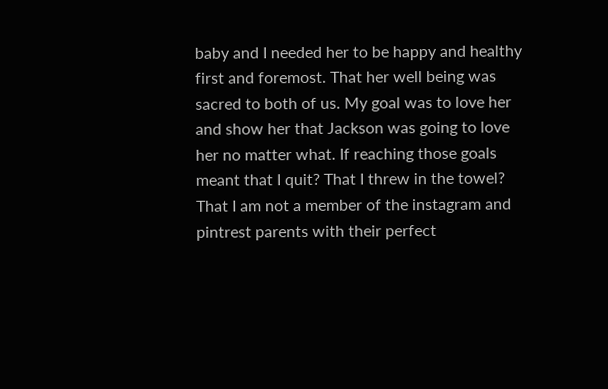baby and I needed her to be happy and healthy first and foremost. That her well being was sacred to both of us. My goal was to love her and show her that Jackson was going to love her no matter what. If reaching those goals meant that I quit? That I threw in the towel? That I am not a member of the instagram and pintrest parents with their perfect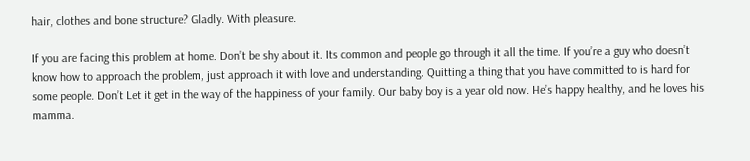hair, clothes and bone structure? Gladly. With pleasure.

If you are facing this problem at home. Don’t be shy about it. Its common and people go through it all the time. If you’re a guy who doesn’t know how to approach the problem, just approach it with love and understanding. Quitting a thing that you have committed to is hard for some people. Don’t Let it get in the way of the happiness of your family. Our baby boy is a year old now. He’s happy healthy, and he loves his mamma.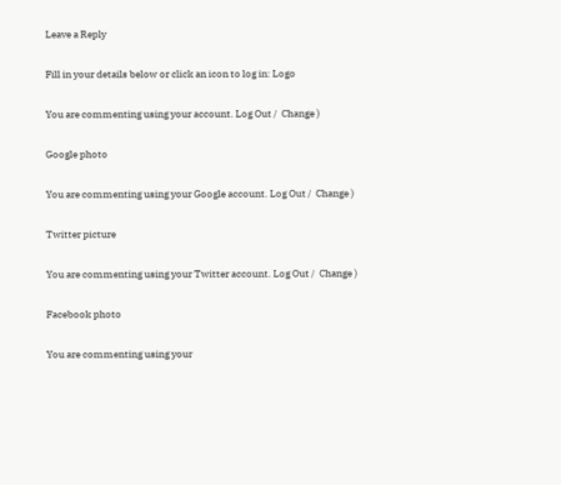Leave a Reply

Fill in your details below or click an icon to log in: Logo

You are commenting using your account. Log Out /  Change )

Google photo

You are commenting using your Google account. Log Out /  Change )

Twitter picture

You are commenting using your Twitter account. Log Out /  Change )

Facebook photo

You are commenting using your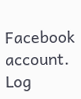Facebook account. Log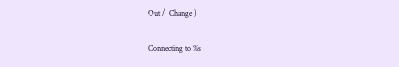Out /  Change )

Connecting to %s